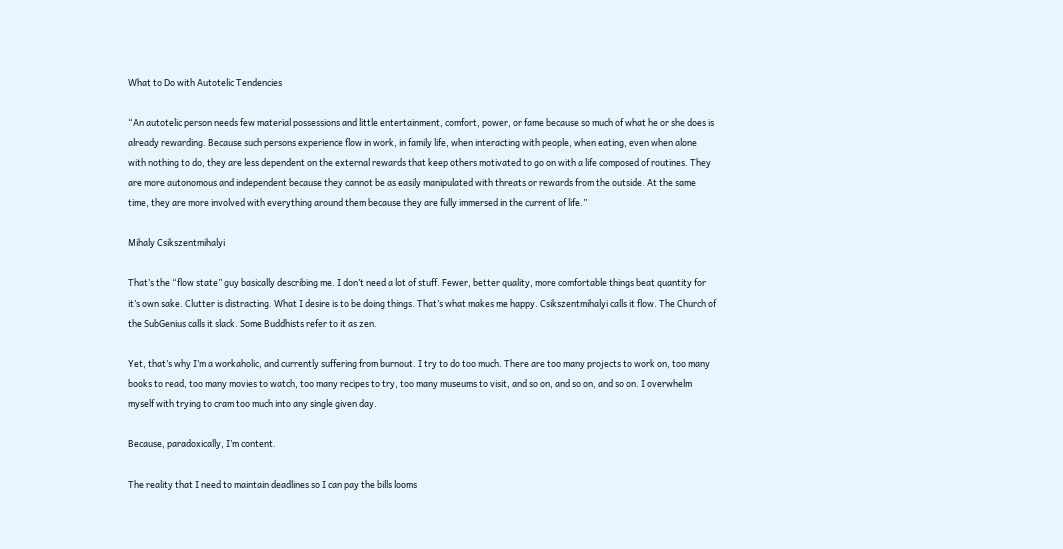What to Do with Autotelic Tendencies

“An autotelic person needs few material possessions and little entertainment, comfort, power, or fame because so much of what he or she does is already rewarding. Because such persons experience flow in work, in family life, when interacting with people, when eating, even when alone with nothing to do, they are less dependent on the external rewards that keep others motivated to go on with a life composed of routines. They are more autonomous and independent because they cannot be as easily manipulated with threats or rewards from the outside. At the same time, they are more involved with everything around them because they are fully immersed in the current of life.”

Mihaly Csikszentmihalyi

That’s the “flow state” guy basically describing me. I don’t need a lot of stuff. Fewer, better quality, more comfortable things beat quantity for it’s own sake. Clutter is distracting. What I desire is to be doing things. That’s what makes me happy. Csikszentmihalyi calls it flow. The Church of the SubGenius calls it slack. Some Buddhists refer to it as zen.

Yet, that’s why I’m a workaholic, and currently suffering from burnout. I try to do too much. There are too many projects to work on, too many books to read, too many movies to watch, too many recipes to try, too many museums to visit, and so on, and so on, and so on. I overwhelm myself with trying to cram too much into any single given day.

Because, paradoxically, I’m content.

The reality that I need to maintain deadlines so I can pay the bills looms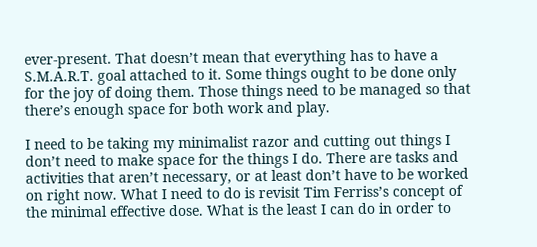ever-present. That doesn’t mean that everything has to have a S.M.A.R.T. goal attached to it. Some things ought to be done only for the joy of doing them. Those things need to be managed so that there’s enough space for both work and play.

I need to be taking my minimalist razor and cutting out things I don’t need to make space for the things I do. There are tasks and activities that aren’t necessary, or at least don’t have to be worked on right now. What I need to do is revisit Tim Ferriss’s concept of the minimal effective dose. What is the least I can do in order to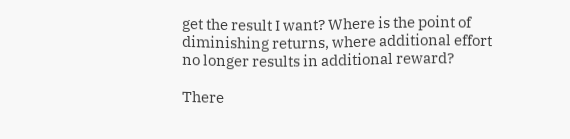get the result I want? Where is the point of diminishing returns, where additional effort no longer results in additional reward?

There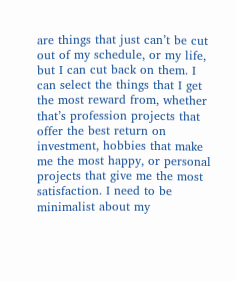are things that just can’t be cut out of my schedule, or my life, but I can cut back on them. I can select the things that I get the most reward from, whether that’s profession projects that offer the best return on investment, hobbies that make me the most happy, or personal projects that give me the most satisfaction. I need to be minimalist about my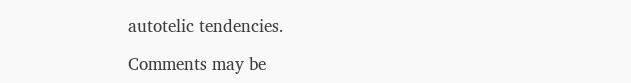autotelic tendencies.

Comments may be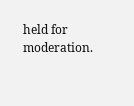held for moderation.